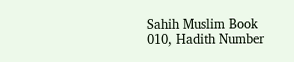Sahih Muslim Book 010, Hadith Number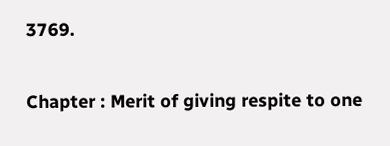3769.

Chapter : Merit of giving respite to one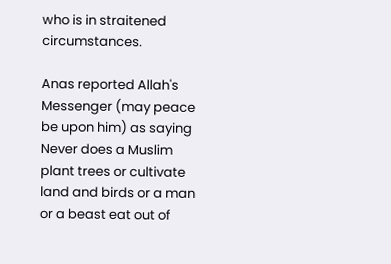who is in straitened circumstances.

Anas reported Allah's Messenger (may peace be upon him) as saying Never does a Muslim plant trees or cultivate land and birds or a man or a beast eat out of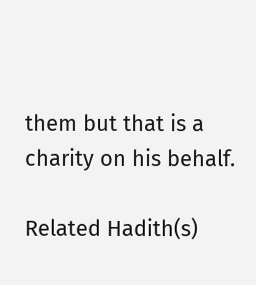them but that is a charity on his behalf.

Related Hadith(s)